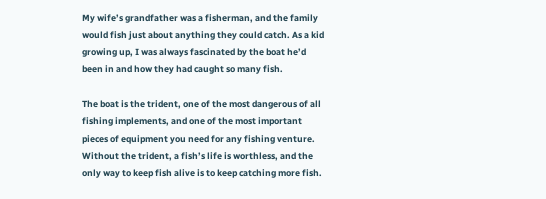My wife’s grandfather was a fisherman, and the family would fish just about anything they could catch. As a kid growing up, I was always fascinated by the boat he’d been in and how they had caught so many fish.

The boat is the trident, one of the most dangerous of all fishing implements, and one of the most important pieces of equipment you need for any fishing venture. Without the trident, a fish’s life is worthless, and the only way to keep fish alive is to keep catching more fish.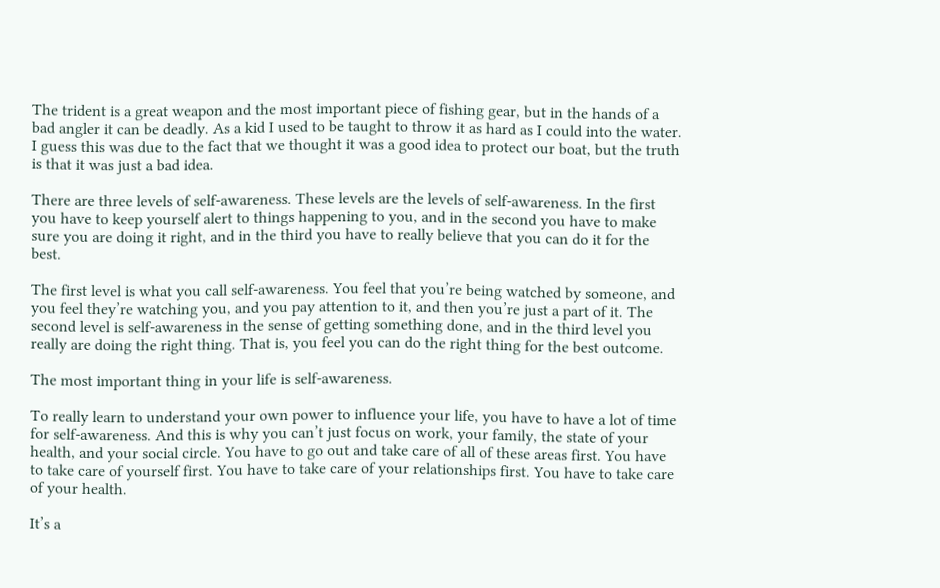The trident is a great weapon and the most important piece of fishing gear, but in the hands of a bad angler it can be deadly. As a kid I used to be taught to throw it as hard as I could into the water. I guess this was due to the fact that we thought it was a good idea to protect our boat, but the truth is that it was just a bad idea.

There are three levels of self-awareness. These levels are the levels of self-awareness. In the first you have to keep yourself alert to things happening to you, and in the second you have to make sure you are doing it right, and in the third you have to really believe that you can do it for the best.

The first level is what you call self-awareness. You feel that you’re being watched by someone, and you feel they’re watching you, and you pay attention to it, and then you’re just a part of it. The second level is self-awareness in the sense of getting something done, and in the third level you really are doing the right thing. That is, you feel you can do the right thing for the best outcome.

The most important thing in your life is self-awareness.

To really learn to understand your own power to influence your life, you have to have a lot of time for self-awareness. And this is why you can’t just focus on work, your family, the state of your health, and your social circle. You have to go out and take care of all of these areas first. You have to take care of yourself first. You have to take care of your relationships first. You have to take care of your health.

It’s a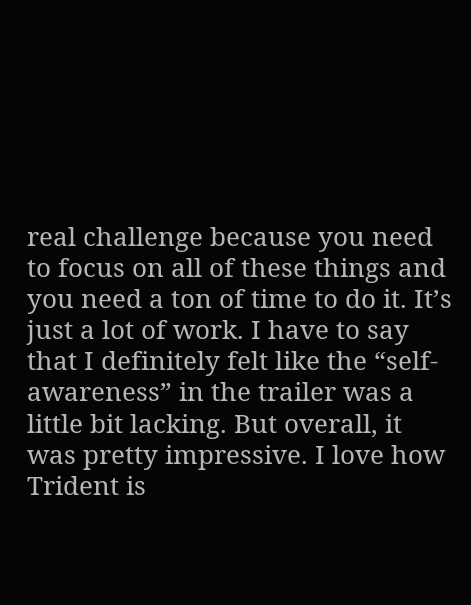real challenge because you need to focus on all of these things and you need a ton of time to do it. It’s just a lot of work. I have to say that I definitely felt like the “self-awareness” in the trailer was a little bit lacking. But overall, it was pretty impressive. I love how Trident is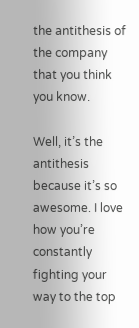the antithesis of the company that you think you know.

Well, it’s the antithesis because it’s so awesome. I love how you’re constantly fighting your way to the top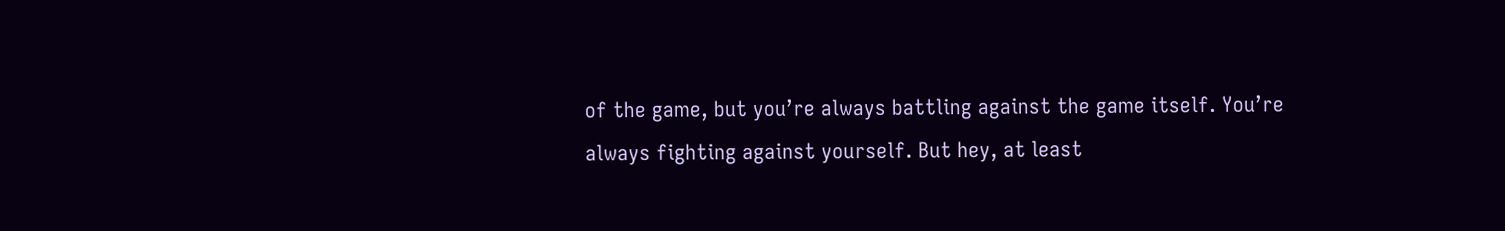of the game, but you’re always battling against the game itself. You’re always fighting against yourself. But hey, at least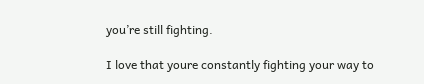you’re still fighting.

I love that youre constantly fighting your way to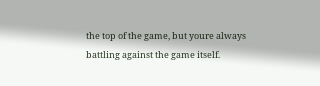the top of the game, but youre always battling against the game itself.